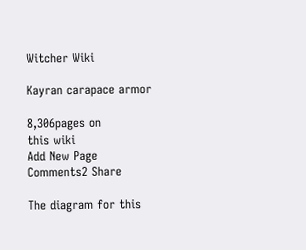Witcher Wiki

Kayran carapace armor

8,306pages on
this wiki
Add New Page
Comments2 Share

The diagram for this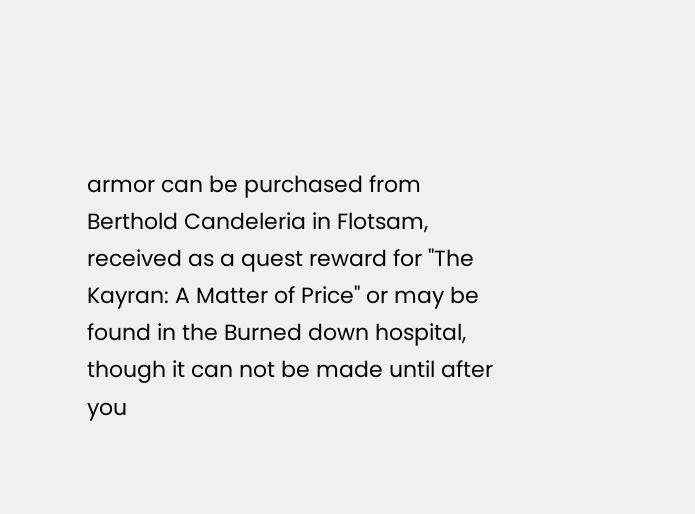armor can be purchased from Berthold Candeleria in Flotsam, received as a quest reward for "The Kayran: A Matter of Price" or may be found in the Burned down hospital, though it can not be made until after you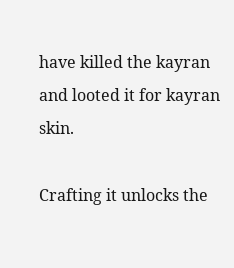have killed the kayran and looted it for kayran skin.

Crafting it unlocks the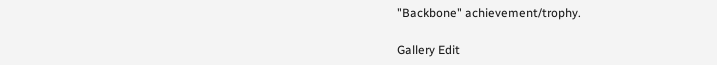"Backbone" achievement/trophy.

Gallery Edit